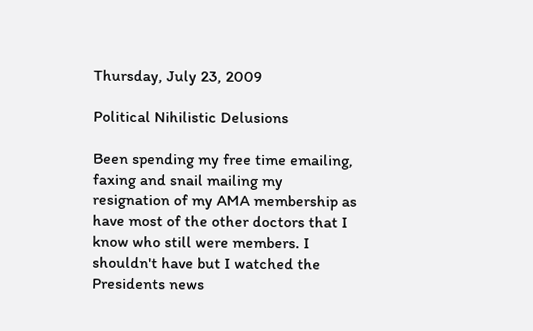Thursday, July 23, 2009

Political Nihilistic Delusions

Been spending my free time emailing, faxing and snail mailing my resignation of my AMA membership as have most of the other doctors that I know who still were members. I shouldn't have but I watched the Presidents news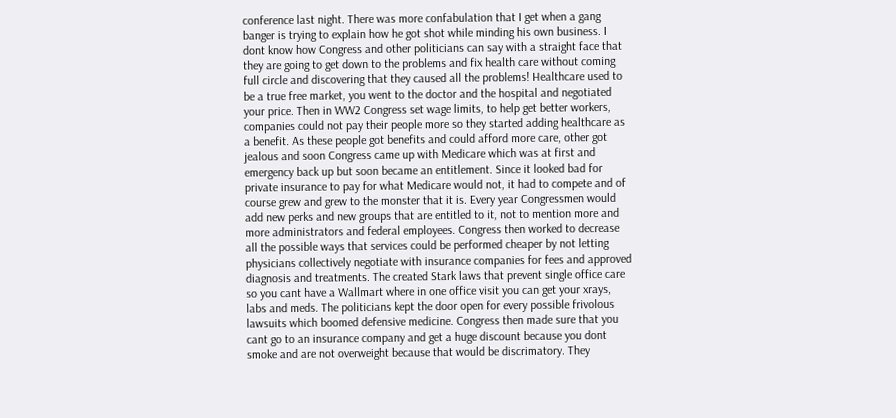conference last night. There was more confabulation that I get when a gang banger is trying to explain how he got shot while minding his own business. I dont know how Congress and other politicians can say with a straight face that they are going to get down to the problems and fix health care without coming full circle and discovering that they caused all the problems! Healthcare used to be a true free market, you went to the doctor and the hospital and negotiated your price. Then in WW2 Congress set wage limits, to help get better workers, companies could not pay their people more so they started adding healthcare as a benefit. As these people got benefits and could afford more care, other got jealous and soon Congress came up with Medicare which was at first and emergency back up but soon became an entitlement. Since it looked bad for private insurance to pay for what Medicare would not, it had to compete and of course grew and grew to the monster that it is. Every year Congressmen would add new perks and new groups that are entitled to it, not to mention more and more administrators and federal employees. Congress then worked to decrease all the possible ways that services could be performed cheaper by not letting physicians collectively negotiate with insurance companies for fees and approved diagnosis and treatments. The created Stark laws that prevent single office care so you cant have a Wallmart where in one office visit you can get your xrays, labs and meds. The politicians kept the door open for every possible frivolous lawsuits which boomed defensive medicine. Congress then made sure that you cant go to an insurance company and get a huge discount because you dont smoke and are not overweight because that would be discrimatory. They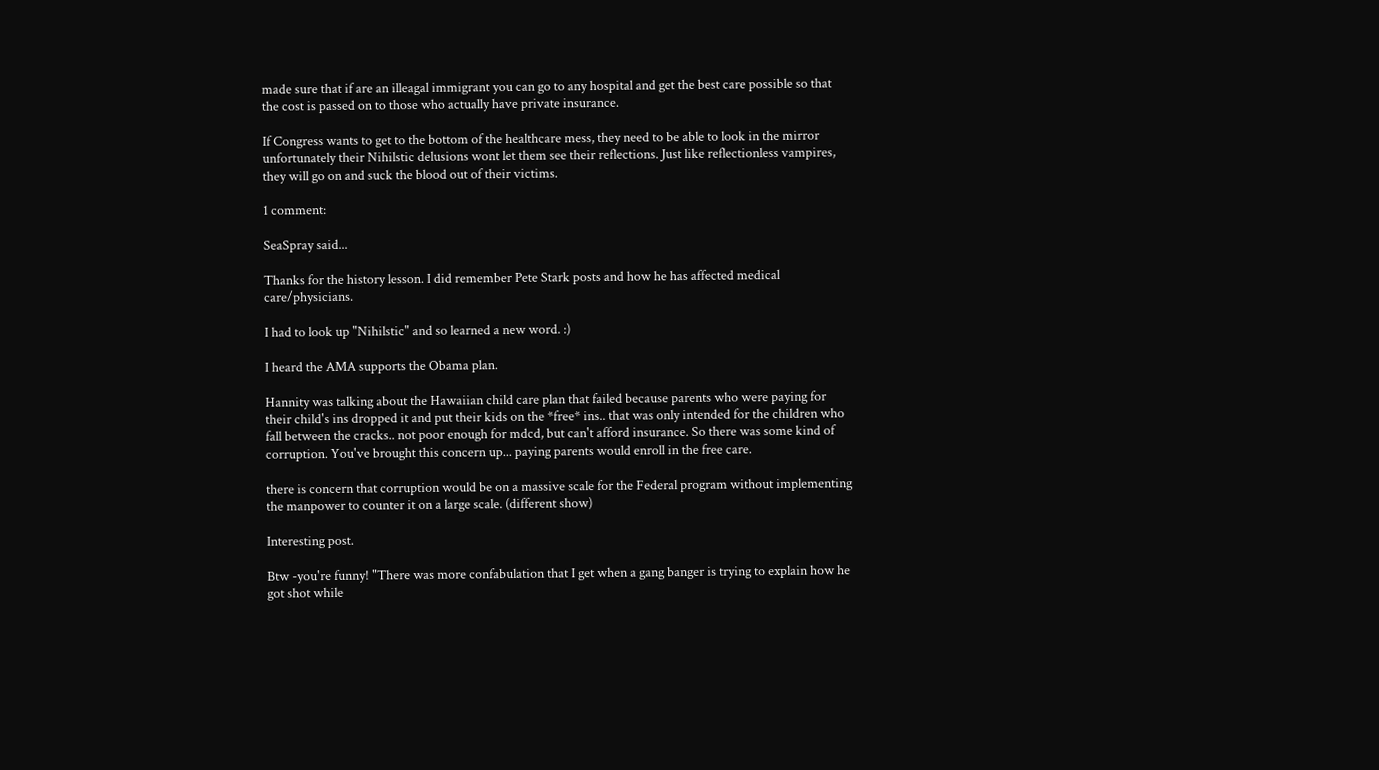made sure that if are an illeagal immigrant you can go to any hospital and get the best care possible so that the cost is passed on to those who actually have private insurance.

If Congress wants to get to the bottom of the healthcare mess, they need to be able to look in the mirror unfortunately their Nihilstic delusions wont let them see their reflections. Just like reflectionless vampires, they will go on and suck the blood out of their victims.

1 comment:

SeaSpray said...

Thanks for the history lesson. I did remember Pete Stark posts and how he has affected medical care/physicians.

I had to look up "Nihilstic" and so learned a new word. :)

I heard the AMA supports the Obama plan.

Hannity was talking about the Hawaiian child care plan that failed because parents who were paying for their child's ins dropped it and put their kids on the *free* ins.. that was only intended for the children who fall between the cracks.. not poor enough for mdcd, but can't afford insurance. So there was some kind of corruption. You've brought this concern up... paying parents would enroll in the free care.

there is concern that corruption would be on a massive scale for the Federal program without implementing the manpower to counter it on a large scale. (different show)

Interesting post.

Btw -you're funny! "There was more confabulation that I get when a gang banger is trying to explain how he got shot while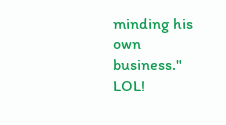minding his own business." LOL!